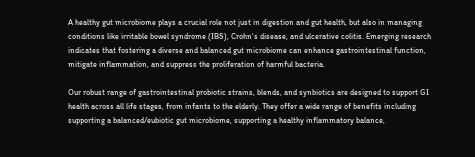A healthy gut microbiome plays a crucial role not just in digestion and gut health, but also in managing conditions like irritable bowel syndrome (IBS), Crohn's disease, and ulcerative colitis. Emerging research indicates that fostering a diverse and balanced gut microbiome can enhance gastrointestinal function, mitigate inflammation, and suppress the proliferation of harmful bacteria.

Our robust range of gastrointestinal probiotic strains, blends, and synbiotics are designed to support GI health across all life stages, from infants to the elderly. They offer a wide range of benefits including supporting a balanced/eubiotic gut microbiome, supporting a healthy inflammatory balance,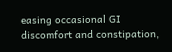easing occasional GI discomfort and constipation,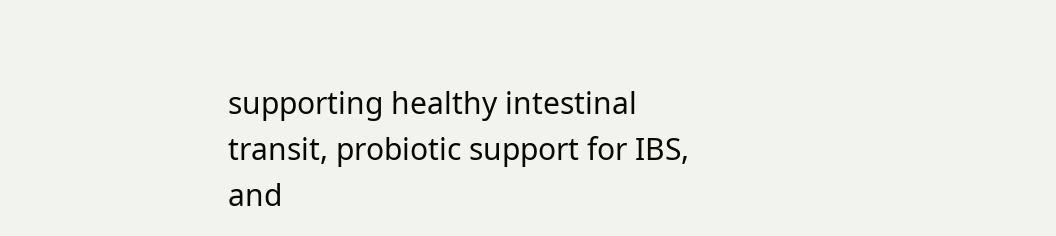supporting healthy intestinal transit, probiotic support for IBS, and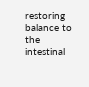restoring balance to the intestinal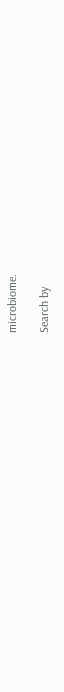microbiome.

Search by